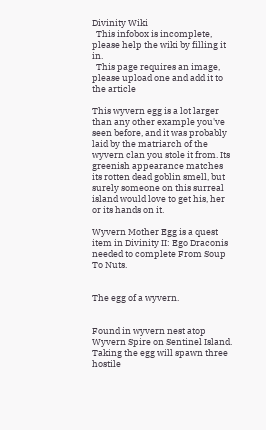Divinity Wiki
  This infobox is incomplete, please help the wiki by filling it in.
  This page requires an image, please upload one and add it to the article

This wyvern egg is a lot larger than any other example you've seen before, and it was probably laid by the matriarch of the wyvern clan you stole it from. Its greenish appearance matches its rotten dead goblin smell, but surely someone on this surreal island would love to get his, her or its hands on it.

Wyvern Mother Egg is a quest item in Divinity II: Ego Draconis needed to complete From Soup To Nuts.


The egg of a wyvern.


Found in wyvern nest atop Wyvern Spire on Sentinel Island. Taking the egg will spawn three hostile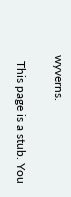wyverns.

  This page is a stub. You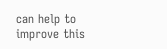can help to improve this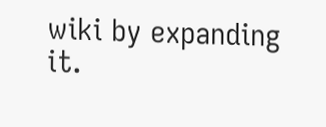wiki by expanding it.